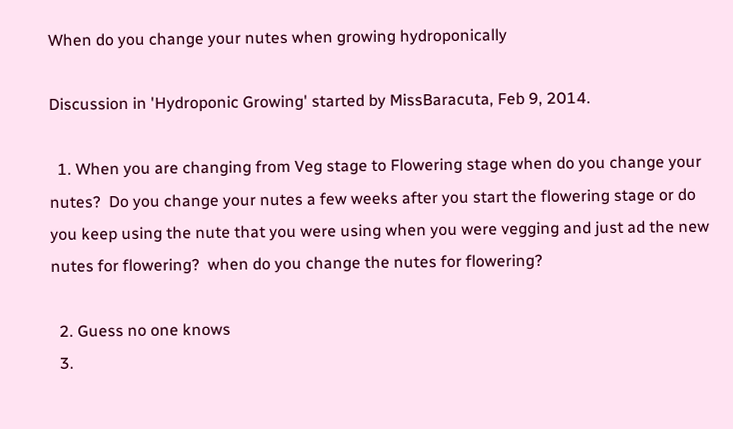When do you change your nutes when growing hydroponically

Discussion in 'Hydroponic Growing' started by MissBaracuta, Feb 9, 2014.

  1. When you are changing from Veg stage to Flowering stage when do you change your nutes?  Do you change your nutes a few weeks after you start the flowering stage or do you keep using the nute that you were using when you were vegging and just ad the new nutes for flowering?  when do you change the nutes for flowering?

  2. Guess no one knows
  3.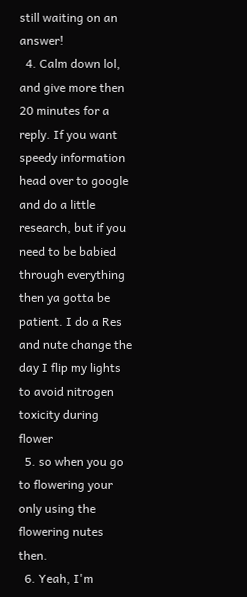still waiting on an answer!
  4. Calm down lol, and give more then 20 minutes for a reply. If you want speedy information head over to google and do a little research, but if you need to be babied through everything then ya gotta be patient. I do a Res and nute change the day I flip my lights to avoid nitrogen toxicity during flower
  5. so when you go to flowering your only using the flowering nutes then.
  6. Yeah, I'm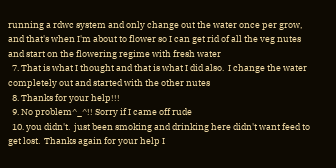running a rdwc system and only change out the water once per grow, and that's when I'm about to flower so I can get rid of all the veg nutes and start on the flowering regime with fresh water
  7. That is what I thought and that is what I did also.  I change the water completely out and started with the other nutes
  8. Thanks for your help!!!
  9. No problem^_^!! Sorry if I came off rude
  10. you didn't.  just been smoking and drinking here didn't want feed to get lost.  Thanks again for your help I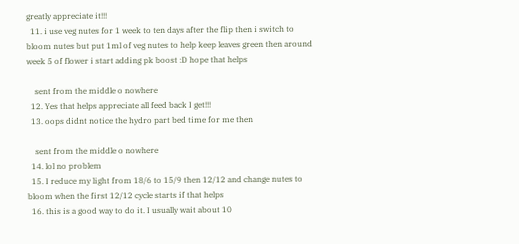greatly appreciate it!!!
  11. i use veg nutes for 1 week to ten days after the flip then i switch to bloom nutes but put 1ml of veg nutes to help keep leaves green then around week 5 of flower i start adding pk boost :D hope that helps

    sent from the middle o nowhere
  12. Yes that helps appreciate all feed back I get!!!
  13. oops didnt notice the hydro part bed time for me then

    sent from the middle o nowhere
  14. lol no problem
  15. I reduce my light from 18/6 to 15/9 then 12/12 and change nutes to bloom when the first 12/12 cycle starts if that helps
  16. this is a good way to do it. I usually wait about 10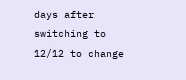days after switching to 12/12 to change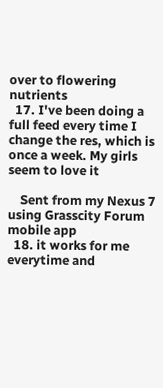over to flowering nutrients
  17. I've been doing a full feed every time I change the res, which is once a week. My girls seem to love it

    Sent from my Nexus 7 using Grasscity Forum mobile app
  18. it works for me everytime and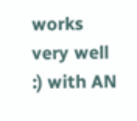works very well :) with AN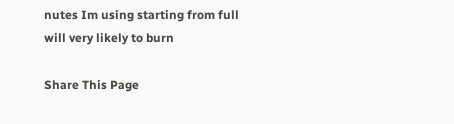nutes Im using starting from full will very likely to burn

Share This Page